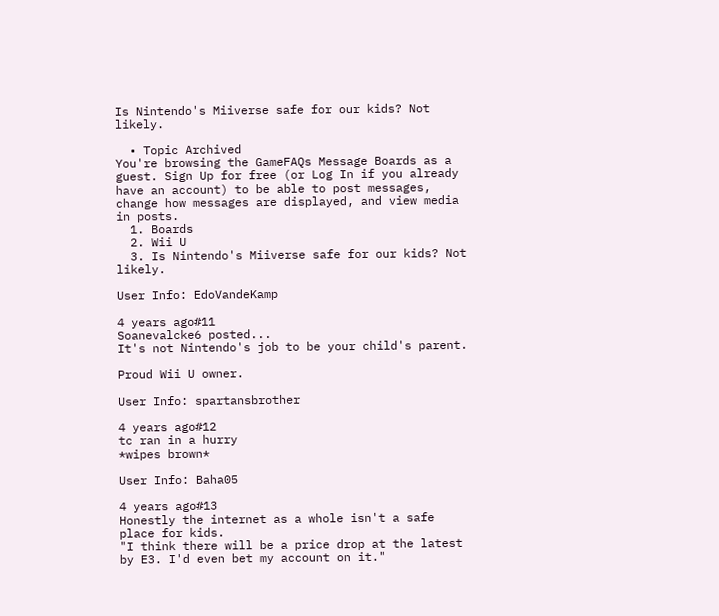Is Nintendo's Miiverse safe for our kids? Not likely.

  • Topic Archived
You're browsing the GameFAQs Message Boards as a guest. Sign Up for free (or Log In if you already have an account) to be able to post messages, change how messages are displayed, and view media in posts.
  1. Boards
  2. Wii U
  3. Is Nintendo's Miiverse safe for our kids? Not likely.

User Info: EdoVandeKamp

4 years ago#11
Soanevalcke6 posted...
It's not Nintendo's job to be your child's parent.

Proud Wii U owner.

User Info: spartansbrother

4 years ago#12
tc ran in a hurry
*wipes brown*

User Info: Baha05

4 years ago#13
Honestly the internet as a whole isn't a safe place for kids.
"I think there will be a price drop at the latest by E3. I'd even bet my account on it."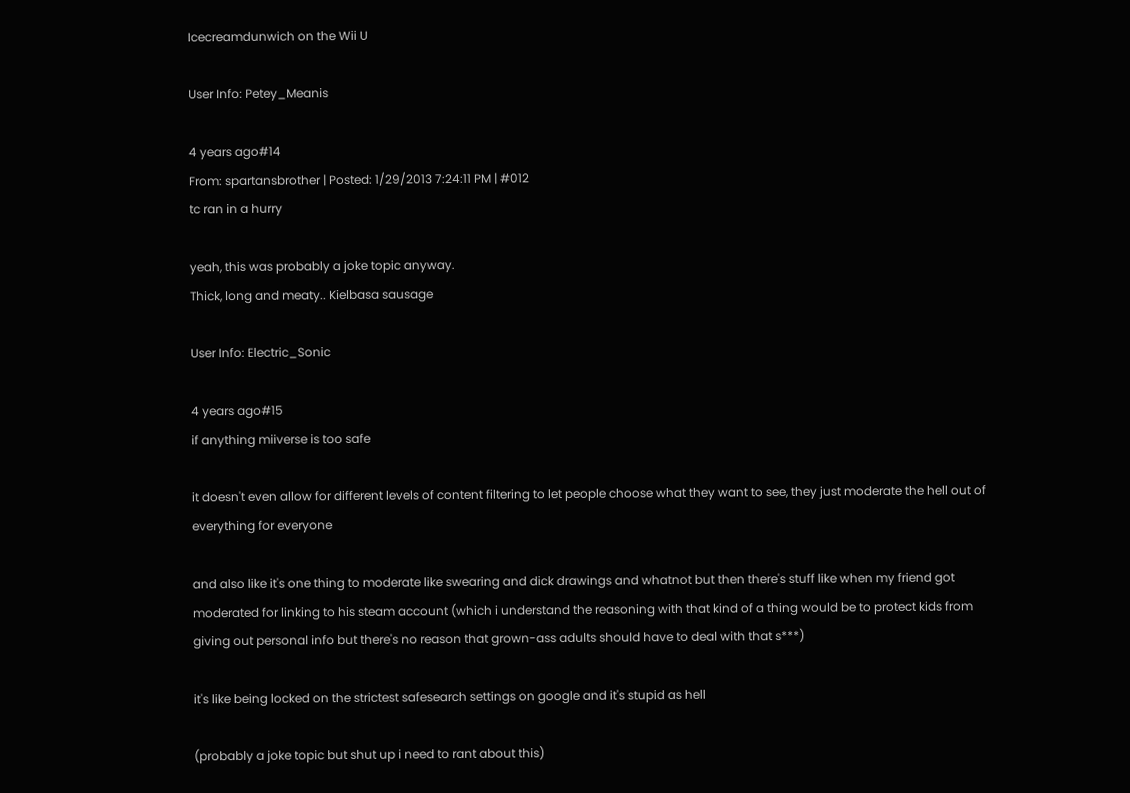Icecreamdunwich on the Wii U

User Info: Petey_Meanis

4 years ago#14
From: spartansbrother | Posted: 1/29/2013 7:24:11 PM | #012
tc ran in a hurry

yeah, this was probably a joke topic anyway.
Thick, long and meaty.. Kielbasa sausage

User Info: Electric_Sonic

4 years ago#15
if anything miiverse is too safe

it doesn't even allow for different levels of content filtering to let people choose what they want to see, they just moderate the hell out of everything for everyone

and also like it's one thing to moderate like swearing and dick drawings and whatnot but then there's stuff like when my friend got moderated for linking to his steam account (which i understand the reasoning with that kind of a thing would be to protect kids from giving out personal info but there's no reason that grown-ass adults should have to deal with that s***)

it's like being locked on the strictest safesearch settings on google and it's stupid as hell

(probably a joke topic but shut up i need to rant about this)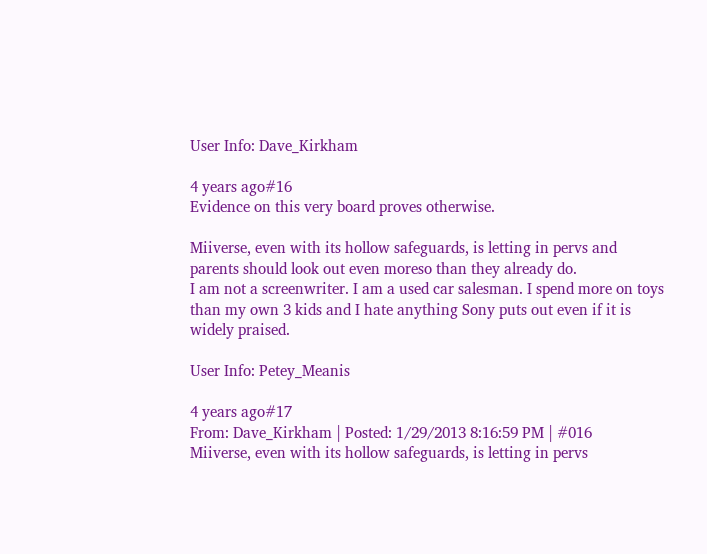User Info: Dave_Kirkham

4 years ago#16
Evidence on this very board proves otherwise.

Miiverse, even with its hollow safeguards, is letting in pervs and parents should look out even moreso than they already do.
I am not a screenwriter. I am a used car salesman. I spend more on toys than my own 3 kids and I hate anything Sony puts out even if it is widely praised.

User Info: Petey_Meanis

4 years ago#17
From: Dave_Kirkham | Posted: 1/29/2013 8:16:59 PM | #016
Miiverse, even with its hollow safeguards, is letting in pervs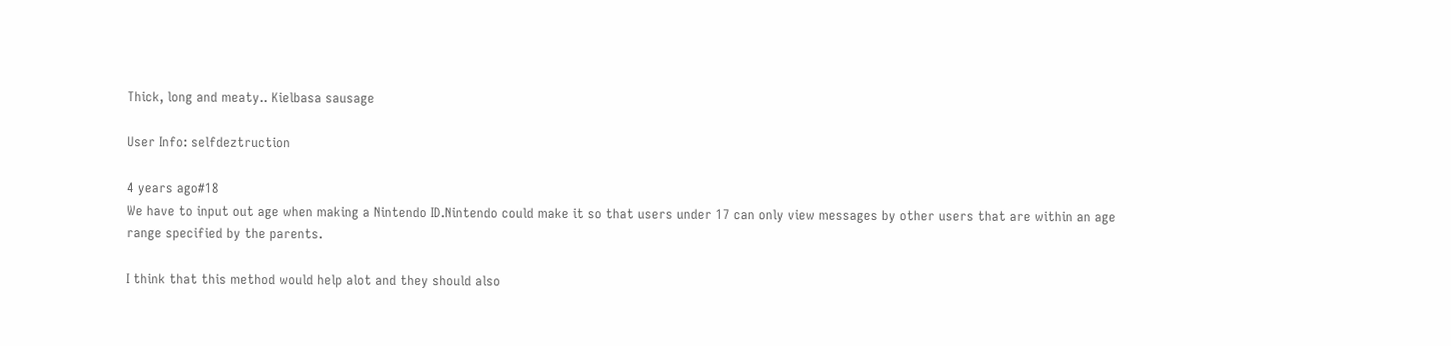Thick, long and meaty.. Kielbasa sausage

User Info: selfdeztruction

4 years ago#18
We have to input out age when making a Nintendo ID.Nintendo could make it so that users under 17 can only view messages by other users that are within an age range specified by the parents.

I think that this method would help alot and they should also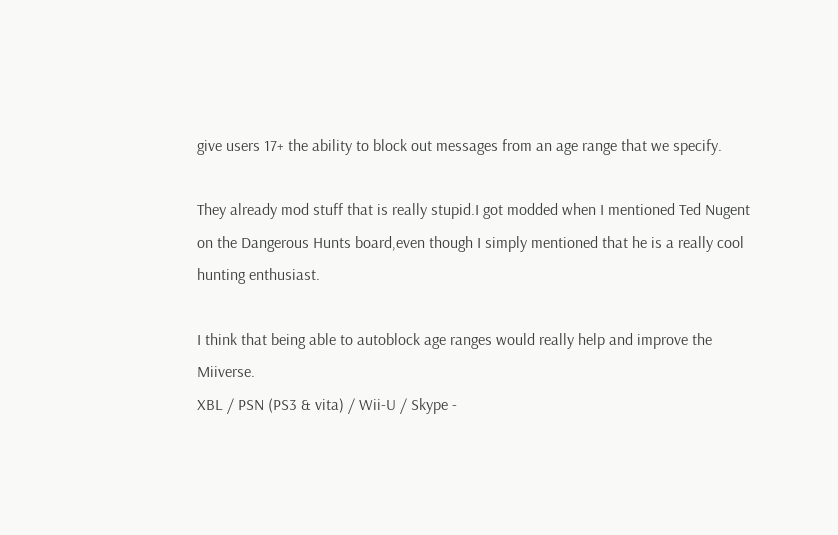give users 17+ the ability to block out messages from an age range that we specify.

They already mod stuff that is really stupid.I got modded when I mentioned Ted Nugent on the Dangerous Hunts board,even though I simply mentioned that he is a really cool hunting enthusiast.

I think that being able to autoblock age ranges would really help and improve the Miiverse.
XBL / PSN (PS3 & vita) / Wii-U / Skype -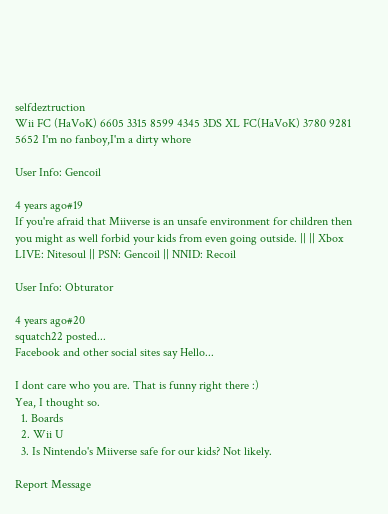selfdeztruction
Wii FC (HaVoK) 6605 3315 8599 4345 3DS XL FC(HaVoK) 3780 9281 5652 I'm no fanboy,I'm a dirty whore

User Info: Gencoil

4 years ago#19
If you're afraid that Miiverse is an unsafe environment for children then you might as well forbid your kids from even going outside. || || Xbox LIVE: Nitesoul || PSN: Gencoil || NNID: Recoil

User Info: Obturator

4 years ago#20
squatch22 posted...
Facebook and other social sites say Hello...

I dont care who you are. That is funny right there :)
Yea, I thought so.
  1. Boards
  2. Wii U
  3. Is Nintendo's Miiverse safe for our kids? Not likely.

Report Message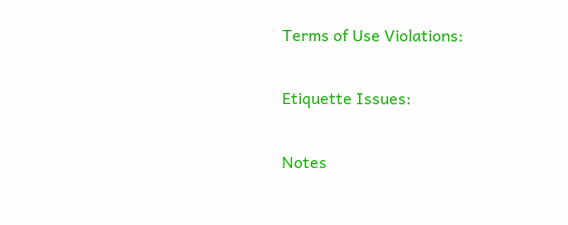Terms of Use Violations:

Etiquette Issues:

Notes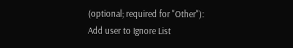(optional; required for "Other"):
Add user to Ignore List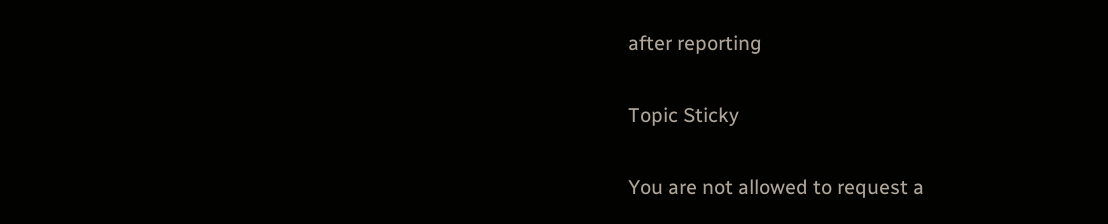after reporting

Topic Sticky

You are not allowed to request a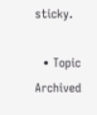sticky.

  • Topic Archived